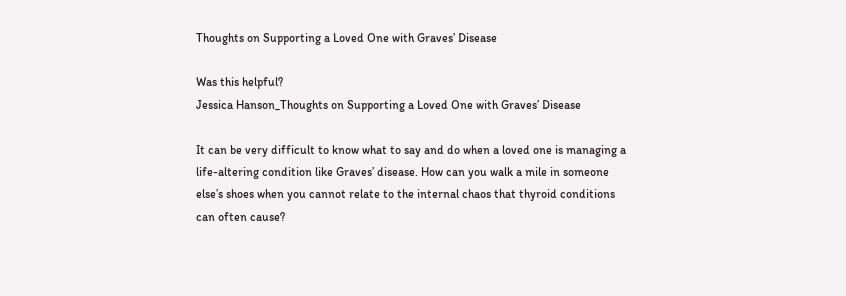Thoughts on Supporting a Loved One with Graves’ Disease

Was this helpful?
Jessica Hanson_Thoughts on Supporting a Loved One with Graves’ Disease

It can be very difficult to know what to say and do when a loved one is managing a life-altering condition like Graves’ disease. How can you walk a mile in someone else’s shoes when you cannot relate to the internal chaos that thyroid conditions can often cause?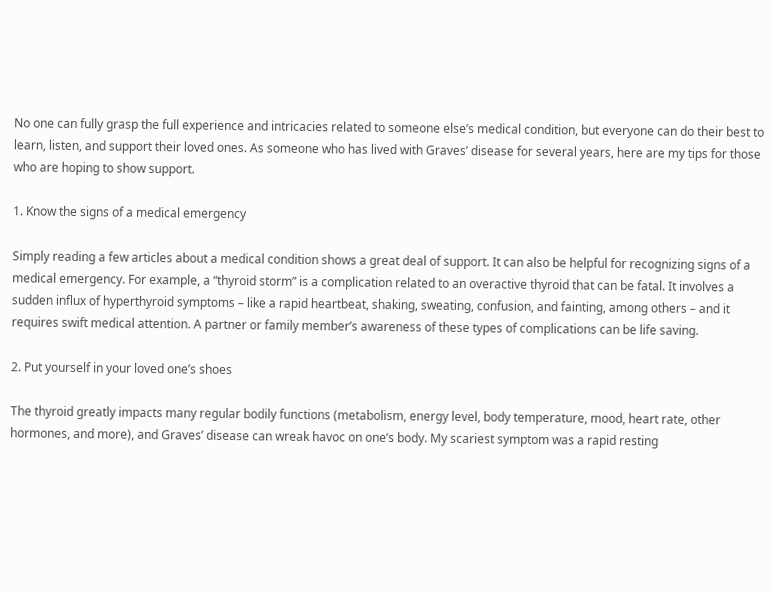No one can fully grasp the full experience and intricacies related to someone else’s medical condition, but everyone can do their best to learn, listen, and support their loved ones. As someone who has lived with Graves’ disease for several years, here are my tips for those who are hoping to show support.

1. Know the signs of a medical emergency

Simply reading a few articles about a medical condition shows a great deal of support. It can also be helpful for recognizing signs of a medical emergency. For example, a “thyroid storm” is a complication related to an overactive thyroid that can be fatal. It involves a sudden influx of hyperthyroid symptoms – like a rapid heartbeat, shaking, sweating, confusion, and fainting, among others – and it requires swift medical attention. A partner or family member’s awareness of these types of complications can be life saving.

2. Put yourself in your loved one’s shoes

The thyroid greatly impacts many regular bodily functions (metabolism, energy level, body temperature, mood, heart rate, other hormones, and more), and Graves’ disease can wreak havoc on one’s body. My scariest symptom was a rapid resting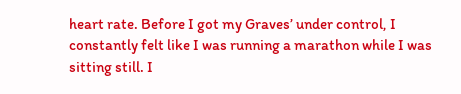heart rate. Before I got my Graves’ under control, I constantly felt like I was running a marathon while I was sitting still. I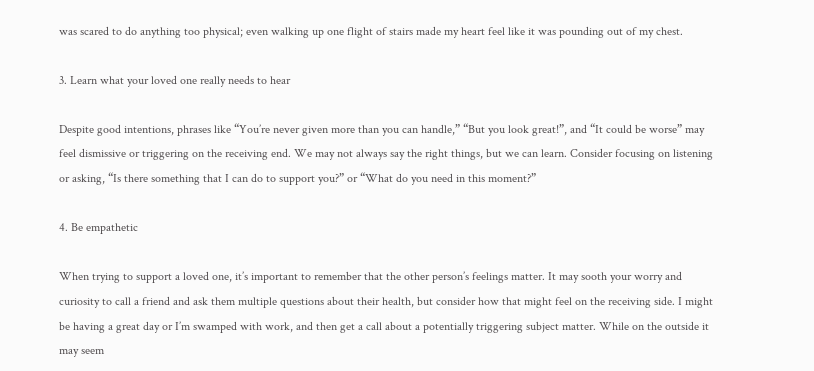was scared to do anything too physical; even walking up one flight of stairs made my heart feel like it was pounding out of my chest.

3. Learn what your loved one really needs to hear

Despite good intentions, phrases like “You’re never given more than you can handle,” “But you look great!”, and “It could be worse” may feel dismissive or triggering on the receiving end. We may not always say the right things, but we can learn. Consider focusing on listening or asking, “Is there something that I can do to support you?” or “What do you need in this moment?”

4. Be empathetic

When trying to support a loved one, it’s important to remember that the other person’s feelings matter. It may sooth your worry and curiosity to call a friend and ask them multiple questions about their health, but consider how that might feel on the receiving side. I might be having a great day or I’m swamped with work, and then get a call about a potentially triggering subject matter. While on the outside it may seem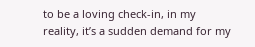to be a loving check-in, in my reality, it’s a sudden demand for my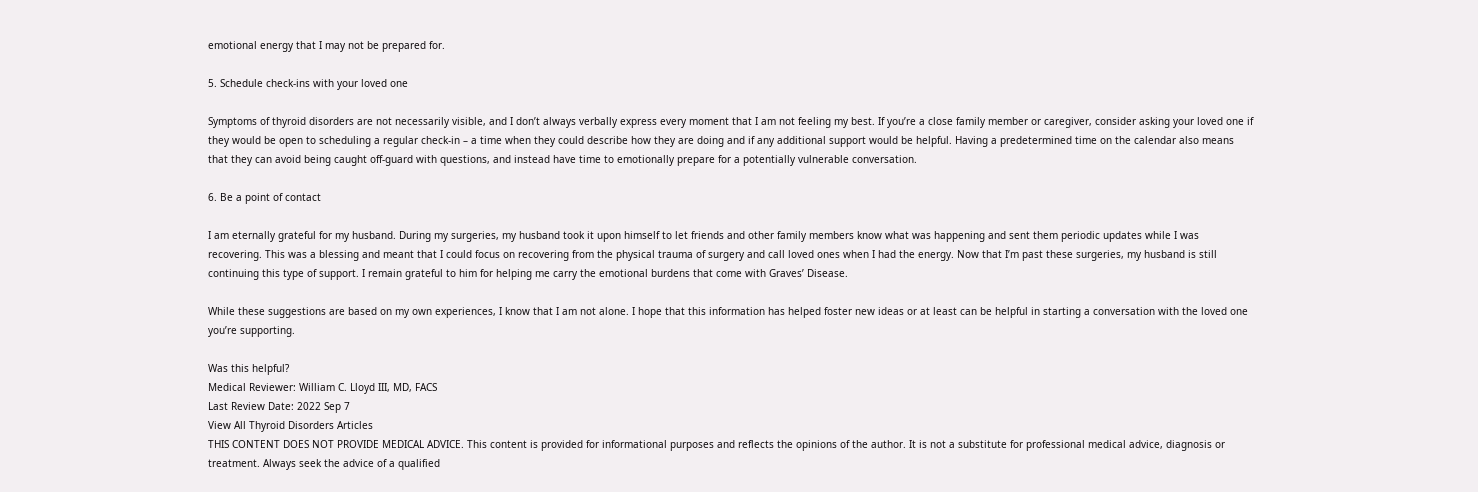emotional energy that I may not be prepared for.

5. Schedule check-ins with your loved one

Symptoms of thyroid disorders are not necessarily visible, and I don’t always verbally express every moment that I am not feeling my best. If you’re a close family member or caregiver, consider asking your loved one if they would be open to scheduling a regular check-in – a time when they could describe how they are doing and if any additional support would be helpful. Having a predetermined time on the calendar also means that they can avoid being caught off-guard with questions, and instead have time to emotionally prepare for a potentially vulnerable conversation.

6. Be a point of contact

I am eternally grateful for my husband. During my surgeries, my husband took it upon himself to let friends and other family members know what was happening and sent them periodic updates while I was recovering. This was a blessing and meant that I could focus on recovering from the physical trauma of surgery and call loved ones when I had the energy. Now that I’m past these surgeries, my husband is still continuing this type of support. I remain grateful to him for helping me carry the emotional burdens that come with Graves’ Disease.

While these suggestions are based on my own experiences, I know that I am not alone. I hope that this information has helped foster new ideas or at least can be helpful in starting a conversation with the loved one you’re supporting.

Was this helpful?
Medical Reviewer: William C. Lloyd III, MD, FACS
Last Review Date: 2022 Sep 7
View All Thyroid Disorders Articles
THIS CONTENT DOES NOT PROVIDE MEDICAL ADVICE. This content is provided for informational purposes and reflects the opinions of the author. It is not a substitute for professional medical advice, diagnosis or treatment. Always seek the advice of a qualified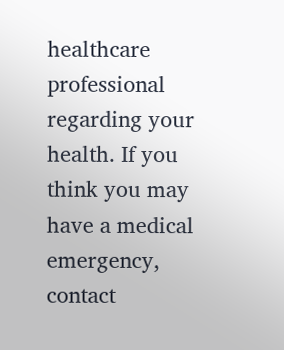healthcare professional regarding your health. If you think you may have a medical emergency, contact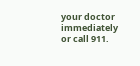your doctor immediately or call 911.